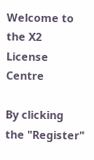Welcome to the X2 License Centre

By clicking the "Register"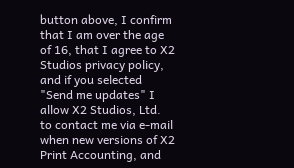button above, I confirm that I am over the age of 16, that I agree to X2 Studios privacy policy, and if you selected "Send me updates" I allow X2 Studios, Ltd. to contact me via e-mail when new versions of X2 Print Accounting, and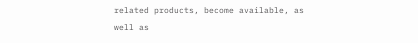related products, become available, as well as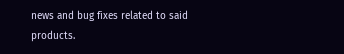news and bug fixes related to said products.